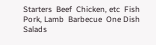Starters  Beef  Chicken, etc  Fish  Pork, Lamb  Barbecue  One Dish  Salads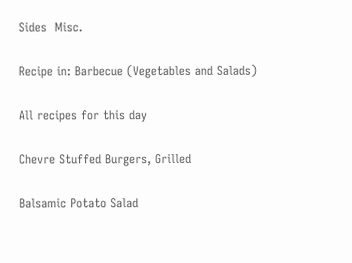Sides  Misc.

Recipe in: Barbecue (Vegetables and Salads)

All recipes for this day

Chevre Stuffed Burgers, Grilled

Balsamic Potato Salad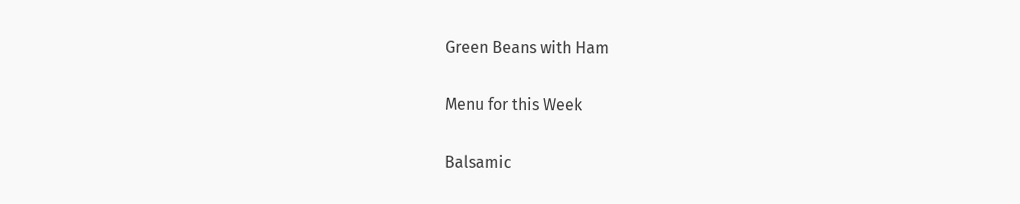Green Beans with Ham

Menu for this Week

Balsamic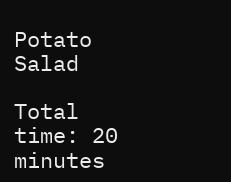Potato Salad

Total time: 20 minutes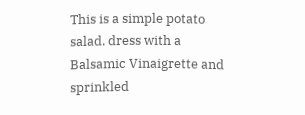This is a simple potato salad. dress with a Balsamic Vinaigrette and sprinkled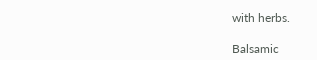with herbs.

Balsamic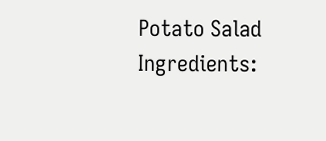Potato Salad Ingredients: